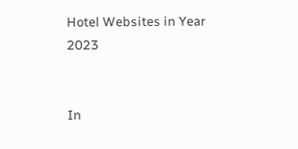Hotel Websites in Year 2023


In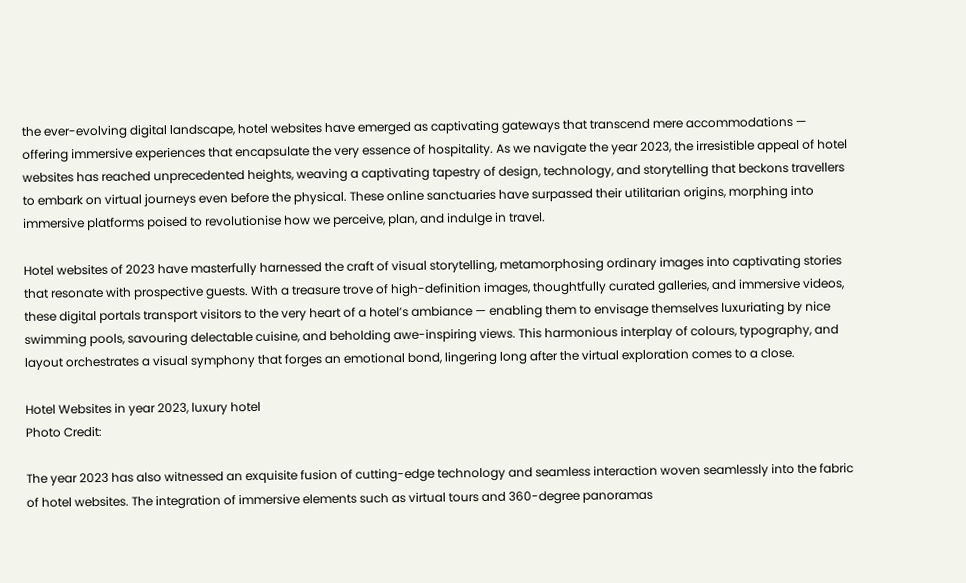the ever-evolving digital landscape, hotel websites have emerged as captivating gateways that transcend mere accommodations — offering immersive experiences that encapsulate the very essence of hospitality. As we navigate the year 2023, the irresistible appeal of hotel websites has reached unprecedented heights, weaving a captivating tapestry of design, technology, and storytelling that beckons travellers to embark on virtual journeys even before the physical. These online sanctuaries have surpassed their utilitarian origins, morphing into immersive platforms poised to revolutionise how we perceive, plan, and indulge in travel.

Hotel websites of 2023 have masterfully harnessed the craft of visual storytelling, metamorphosing ordinary images into captivating stories that resonate with prospective guests. With a treasure trove of high-definition images, thoughtfully curated galleries, and immersive videos, these digital portals transport visitors to the very heart of a hotel’s ambiance — enabling them to envisage themselves luxuriating by nice swimming pools, savouring delectable cuisine, and beholding awe-inspiring views. This harmonious interplay of colours, typography, and layout orchestrates a visual symphony that forges an emotional bond, lingering long after the virtual exploration comes to a close.

Hotel Websites in year 2023, luxury hotel
Photo Credit:

The year 2023 has also witnessed an exquisite fusion of cutting-edge technology and seamless interaction woven seamlessly into the fabric of hotel websites. The integration of immersive elements such as virtual tours and 360-degree panoramas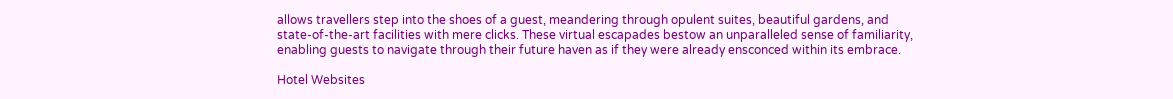allows travellers step into the shoes of a guest, meandering through opulent suites, beautiful gardens, and state-of-the-art facilities with mere clicks. These virtual escapades bestow an unparalleled sense of familiarity, enabling guests to navigate through their future haven as if they were already ensconced within its embrace.

Hotel Websites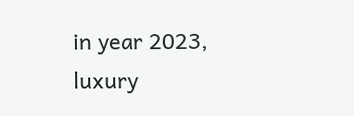in year 2023, luxury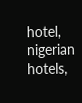hotel, nigerian hotels,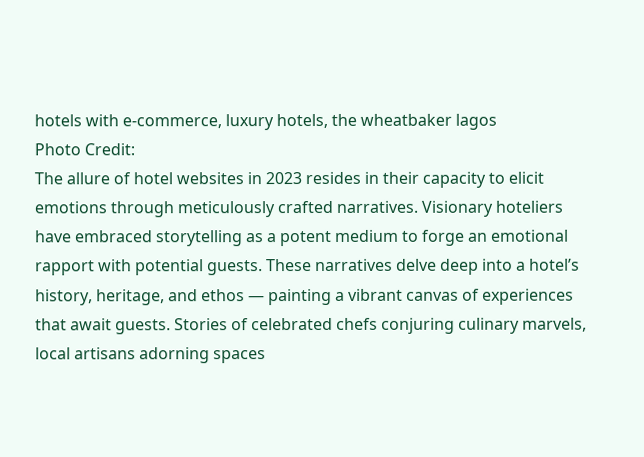hotels with e-commerce, luxury hotels, the wheatbaker lagos
Photo Credit:
The allure of hotel websites in 2023 resides in their capacity to elicit emotions through meticulously crafted narratives. Visionary hoteliers have embraced storytelling as a potent medium to forge an emotional rapport with potential guests. These narratives delve deep into a hotel’s history, heritage, and ethos — painting a vibrant canvas of experiences that await guests. Stories of celebrated chefs conjuring culinary marvels, local artisans adorning spaces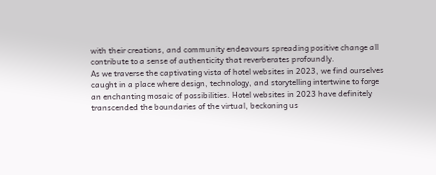with their creations, and community endeavours spreading positive change all contribute to a sense of authenticity that reverberates profoundly.
As we traverse the captivating vista of hotel websites in 2023, we find ourselves caught in a place where design, technology, and storytelling intertwine to forge an enchanting mosaic of possibilities. Hotel websites in 2023 have definitely transcended the boundaries of the virtual, beckoning us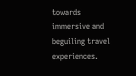towards immersive and beguiling travel experiences.